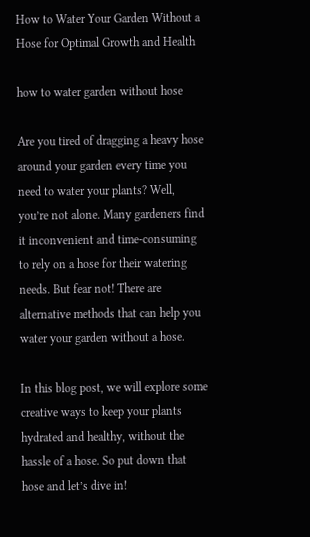How to Water Your Garden Without a Hose for Optimal Growth and Health

how to water garden without hose

Are you tired of dragging a heavy hose around your garden every time you need to water your plants? Well, you’re not alone. Many gardeners find it inconvenient and time-consuming to rely on a hose for their watering needs. But fear not! There are alternative methods that can help you water your garden without a hose.

In this blog post, we will explore some creative ways to keep your plants hydrated and healthy, without the hassle of a hose. So put down that hose and let’s dive in!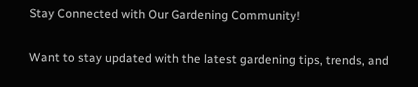Stay Connected with Our Gardening Community!

Want to stay updated with the latest gardening tips, trends, and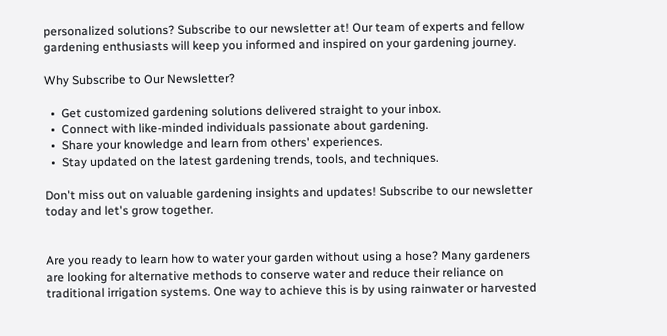personalized solutions? Subscribe to our newsletter at! Our team of experts and fellow gardening enthusiasts will keep you informed and inspired on your gardening journey.

Why Subscribe to Our Newsletter?

  •  Get customized gardening solutions delivered straight to your inbox.
  •  Connect with like-minded individuals passionate about gardening.
  •  Share your knowledge and learn from others' experiences.
  •  Stay updated on the latest gardening trends, tools, and techniques.

Don't miss out on valuable gardening insights and updates! Subscribe to our newsletter today and let's grow together.


Are you ready to learn how to water your garden without using a hose? Many gardeners are looking for alternative methods to conserve water and reduce their reliance on traditional irrigation systems. One way to achieve this is by using rainwater or harvested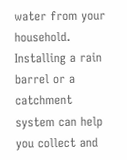water from your household. Installing a rain barrel or a catchment system can help you collect and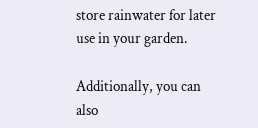store rainwater for later use in your garden.

Additionally, you can also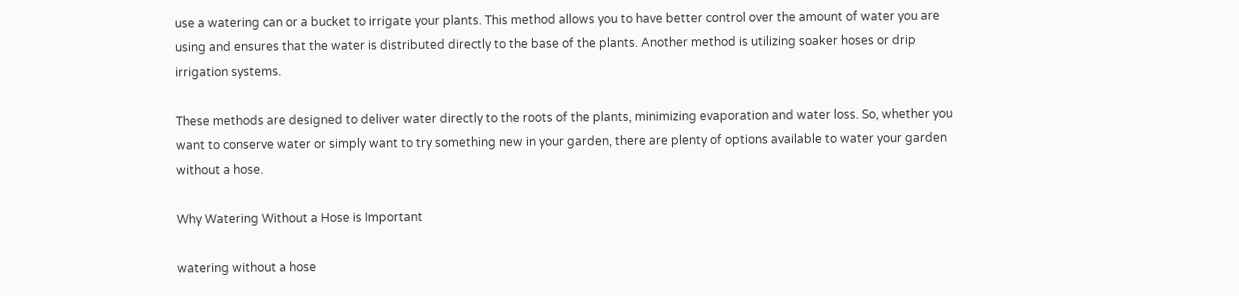use a watering can or a bucket to irrigate your plants. This method allows you to have better control over the amount of water you are using and ensures that the water is distributed directly to the base of the plants. Another method is utilizing soaker hoses or drip irrigation systems.

These methods are designed to deliver water directly to the roots of the plants, minimizing evaporation and water loss. So, whether you want to conserve water or simply want to try something new in your garden, there are plenty of options available to water your garden without a hose.

Why Watering Without a Hose is Important

watering without a hose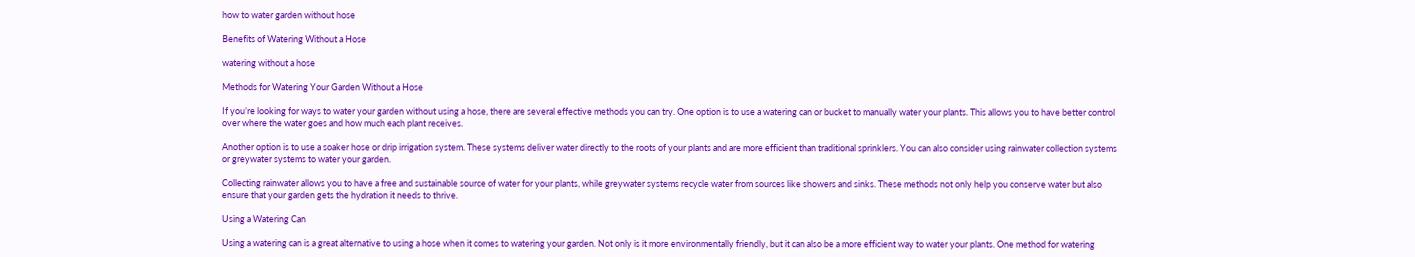how to water garden without hose

Benefits of Watering Without a Hose

watering without a hose

Methods for Watering Your Garden Without a Hose

If you’re looking for ways to water your garden without using a hose, there are several effective methods you can try. One option is to use a watering can or bucket to manually water your plants. This allows you to have better control over where the water goes and how much each plant receives.

Another option is to use a soaker hose or drip irrigation system. These systems deliver water directly to the roots of your plants and are more efficient than traditional sprinklers. You can also consider using rainwater collection systems or greywater systems to water your garden.

Collecting rainwater allows you to have a free and sustainable source of water for your plants, while greywater systems recycle water from sources like showers and sinks. These methods not only help you conserve water but also ensure that your garden gets the hydration it needs to thrive.

Using a Watering Can

Using a watering can is a great alternative to using a hose when it comes to watering your garden. Not only is it more environmentally friendly, but it can also be a more efficient way to water your plants. One method for watering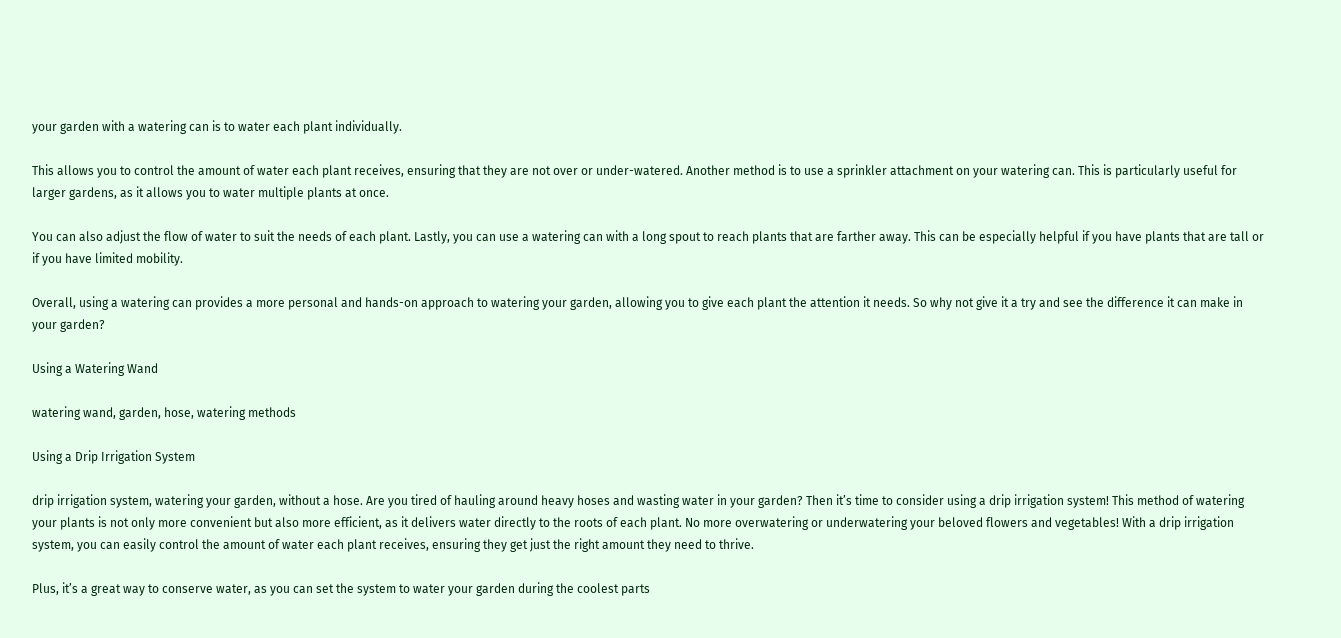your garden with a watering can is to water each plant individually.

This allows you to control the amount of water each plant receives, ensuring that they are not over or under-watered. Another method is to use a sprinkler attachment on your watering can. This is particularly useful for larger gardens, as it allows you to water multiple plants at once.

You can also adjust the flow of water to suit the needs of each plant. Lastly, you can use a watering can with a long spout to reach plants that are farther away. This can be especially helpful if you have plants that are tall or if you have limited mobility.

Overall, using a watering can provides a more personal and hands-on approach to watering your garden, allowing you to give each plant the attention it needs. So why not give it a try and see the difference it can make in your garden?

Using a Watering Wand

watering wand, garden, hose, watering methods

Using a Drip Irrigation System

drip irrigation system, watering your garden, without a hose. Are you tired of hauling around heavy hoses and wasting water in your garden? Then it’s time to consider using a drip irrigation system! This method of watering your plants is not only more convenient but also more efficient, as it delivers water directly to the roots of each plant. No more overwatering or underwatering your beloved flowers and vegetables! With a drip irrigation system, you can easily control the amount of water each plant receives, ensuring they get just the right amount they need to thrive.

Plus, it’s a great way to conserve water, as you can set the system to water your garden during the coolest parts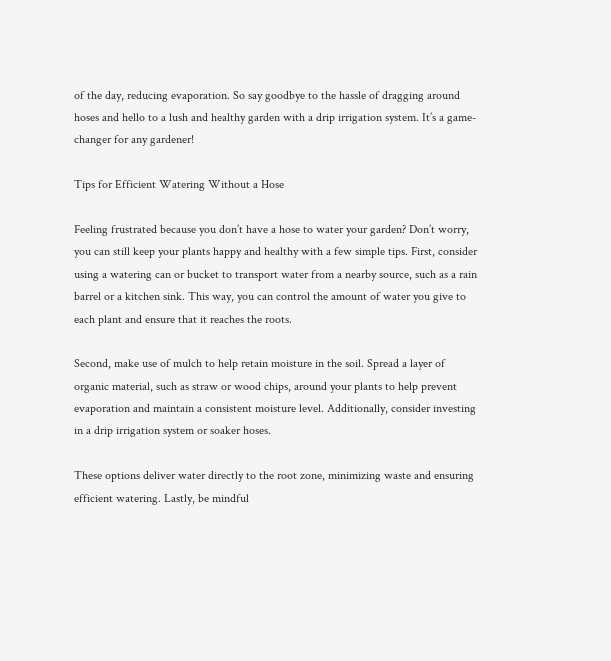of the day, reducing evaporation. So say goodbye to the hassle of dragging around hoses and hello to a lush and healthy garden with a drip irrigation system. It’s a game-changer for any gardener!

Tips for Efficient Watering Without a Hose

Feeling frustrated because you don’t have a hose to water your garden? Don’t worry, you can still keep your plants happy and healthy with a few simple tips. First, consider using a watering can or bucket to transport water from a nearby source, such as a rain barrel or a kitchen sink. This way, you can control the amount of water you give to each plant and ensure that it reaches the roots.

Second, make use of mulch to help retain moisture in the soil. Spread a layer of organic material, such as straw or wood chips, around your plants to help prevent evaporation and maintain a consistent moisture level. Additionally, consider investing in a drip irrigation system or soaker hoses.

These options deliver water directly to the root zone, minimizing waste and ensuring efficient watering. Lastly, be mindful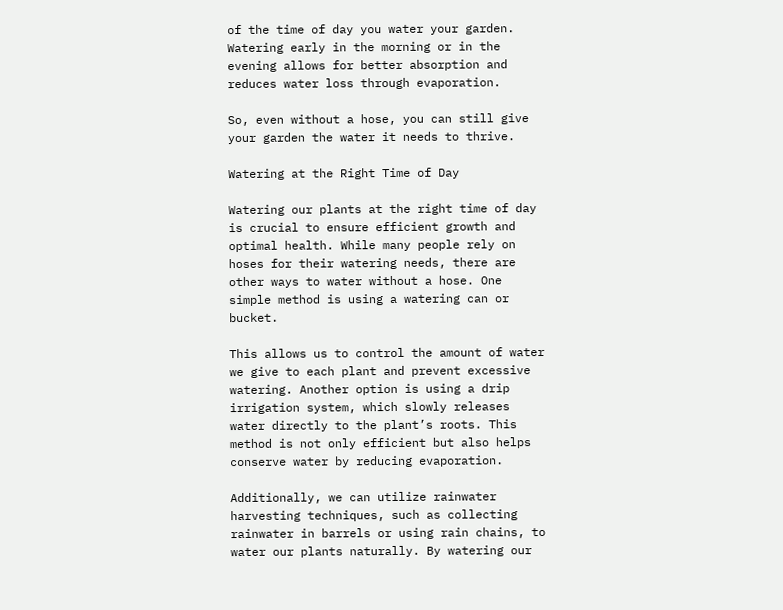of the time of day you water your garden. Watering early in the morning or in the evening allows for better absorption and reduces water loss through evaporation.

So, even without a hose, you can still give your garden the water it needs to thrive.

Watering at the Right Time of Day

Watering our plants at the right time of day is crucial to ensure efficient growth and optimal health. While many people rely on hoses for their watering needs, there are other ways to water without a hose. One simple method is using a watering can or bucket.

This allows us to control the amount of water we give to each plant and prevent excessive watering. Another option is using a drip irrigation system, which slowly releases water directly to the plant’s roots. This method is not only efficient but also helps conserve water by reducing evaporation.

Additionally, we can utilize rainwater harvesting techniques, such as collecting rainwater in barrels or using rain chains, to water our plants naturally. By watering our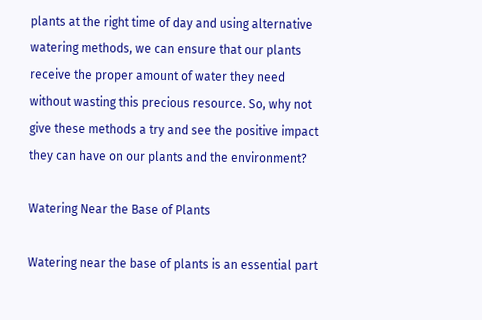plants at the right time of day and using alternative watering methods, we can ensure that our plants receive the proper amount of water they need without wasting this precious resource. So, why not give these methods a try and see the positive impact they can have on our plants and the environment?

Watering Near the Base of Plants

Watering near the base of plants is an essential part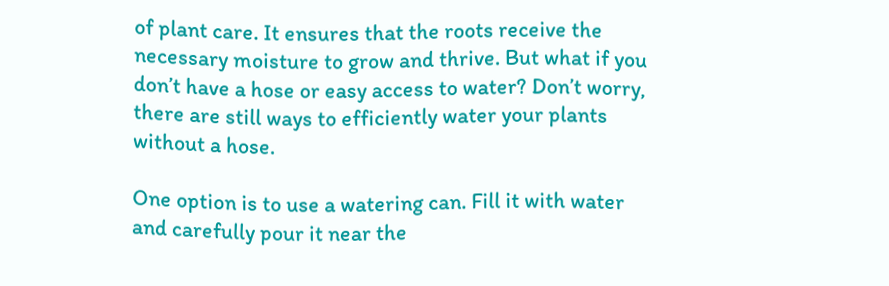of plant care. It ensures that the roots receive the necessary moisture to grow and thrive. But what if you don’t have a hose or easy access to water? Don’t worry, there are still ways to efficiently water your plants without a hose.

One option is to use a watering can. Fill it with water and carefully pour it near the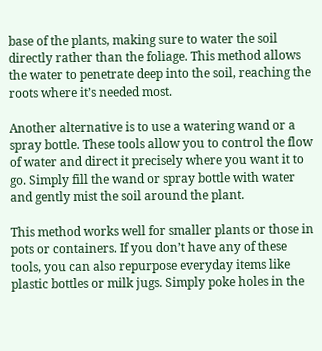base of the plants, making sure to water the soil directly rather than the foliage. This method allows the water to penetrate deep into the soil, reaching the roots where it’s needed most.

Another alternative is to use a watering wand or a spray bottle. These tools allow you to control the flow of water and direct it precisely where you want it to go. Simply fill the wand or spray bottle with water and gently mist the soil around the plant.

This method works well for smaller plants or those in pots or containers. If you don’t have any of these tools, you can also repurpose everyday items like plastic bottles or milk jugs. Simply poke holes in the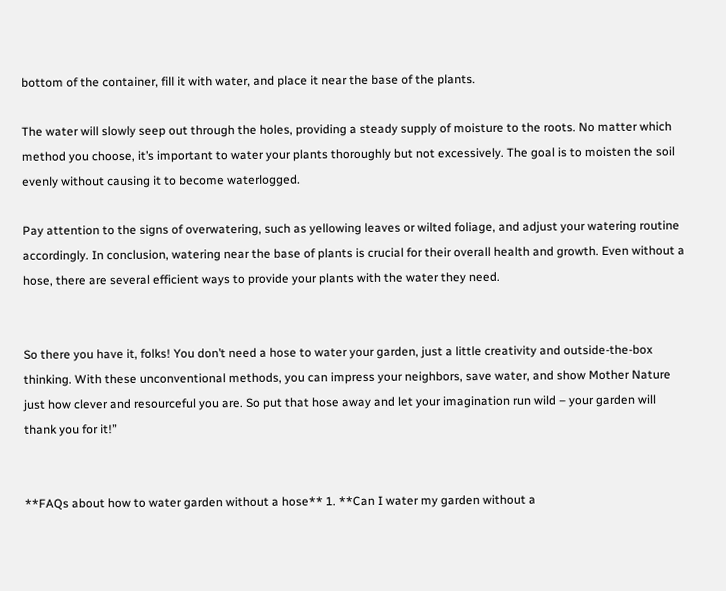bottom of the container, fill it with water, and place it near the base of the plants.

The water will slowly seep out through the holes, providing a steady supply of moisture to the roots. No matter which method you choose, it’s important to water your plants thoroughly but not excessively. The goal is to moisten the soil evenly without causing it to become waterlogged.

Pay attention to the signs of overwatering, such as yellowing leaves or wilted foliage, and adjust your watering routine accordingly. In conclusion, watering near the base of plants is crucial for their overall health and growth. Even without a hose, there are several efficient ways to provide your plants with the water they need.


So there you have it, folks! You don’t need a hose to water your garden, just a little creativity and outside-the-box thinking. With these unconventional methods, you can impress your neighbors, save water, and show Mother Nature just how clever and resourceful you are. So put that hose away and let your imagination run wild – your garden will thank you for it!”


**FAQs about how to water garden without a hose** 1. **Can I water my garden without a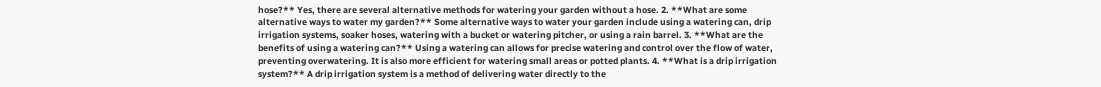hose?** Yes, there are several alternative methods for watering your garden without a hose. 2. **What are some alternative ways to water my garden?** Some alternative ways to water your garden include using a watering can, drip irrigation systems, soaker hoses, watering with a bucket or watering pitcher, or using a rain barrel. 3. **What are the benefits of using a watering can?** Using a watering can allows for precise watering and control over the flow of water, preventing overwatering. It is also more efficient for watering small areas or potted plants. 4. **What is a drip irrigation system?** A drip irrigation system is a method of delivering water directly to the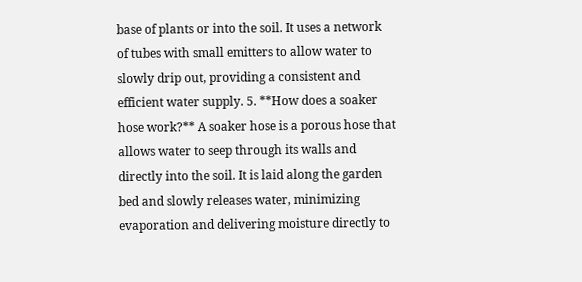base of plants or into the soil. It uses a network of tubes with small emitters to allow water to slowly drip out, providing a consistent and efficient water supply. 5. **How does a soaker hose work?** A soaker hose is a porous hose that allows water to seep through its walls and directly into the soil. It is laid along the garden bed and slowly releases water, minimizing evaporation and delivering moisture directly to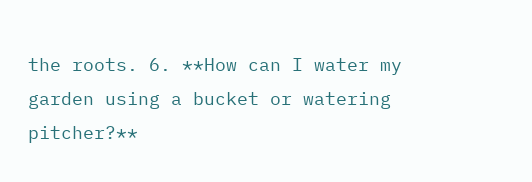the roots. 6. **How can I water my garden using a bucket or watering pitcher?**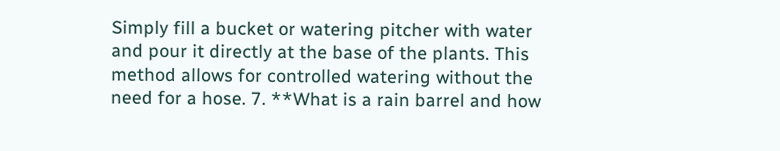Simply fill a bucket or watering pitcher with water and pour it directly at the base of the plants. This method allows for controlled watering without the need for a hose. 7. **What is a rain barrel and how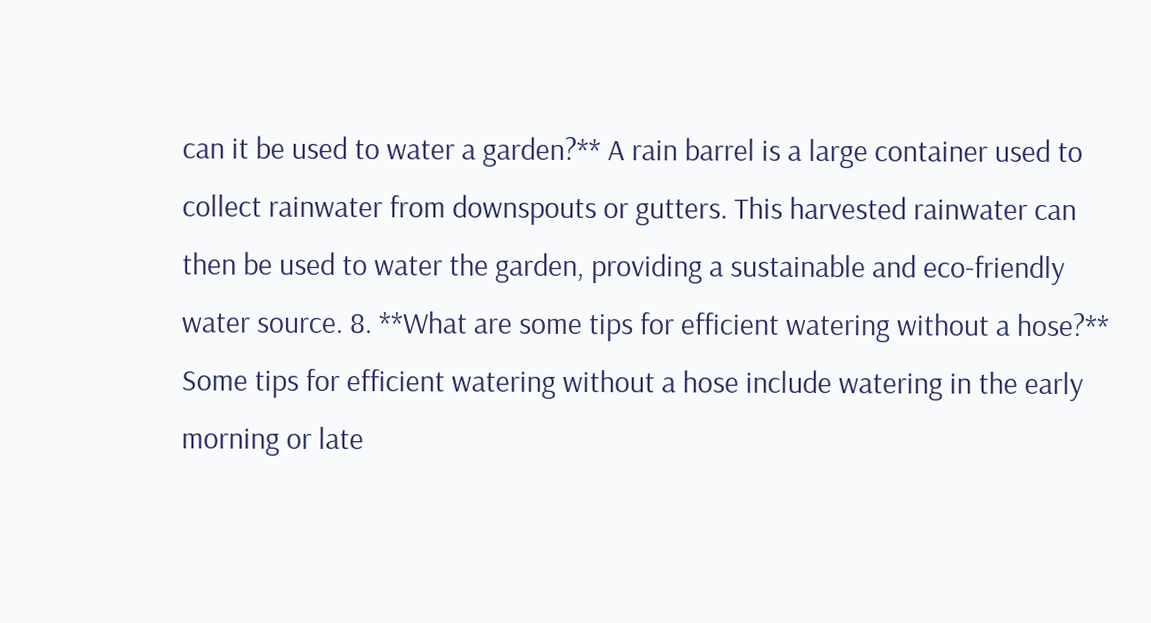can it be used to water a garden?** A rain barrel is a large container used to collect rainwater from downspouts or gutters. This harvested rainwater can then be used to water the garden, providing a sustainable and eco-friendly water source. 8. **What are some tips for efficient watering without a hose?** Some tips for efficient watering without a hose include watering in the early morning or late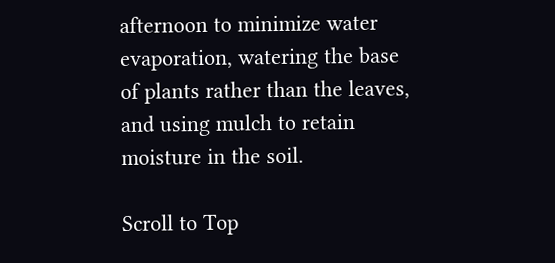afternoon to minimize water evaporation, watering the base of plants rather than the leaves, and using mulch to retain moisture in the soil.

Scroll to Top